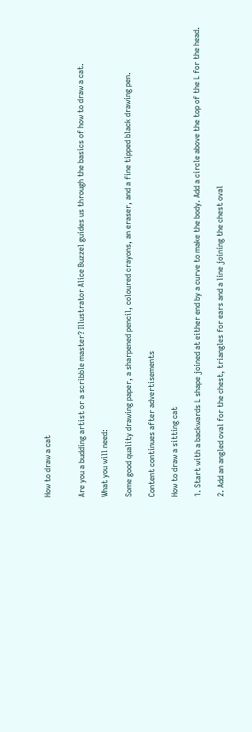How to draw a cat


Are you a budding artist or a scribble master? Illustrator Alice Buzzel guides us through the basics of how to draw a cat.

What you will need:

Some good quality drawing paper, a sharpened pencil, coloured crayons, an eraser, and a fine tipped black drawing pen.

Content continues after advertisements

How to draw a sitting cat

1. Start with a backwards L shape joined at either end by a curve to make the body. Add a circle above the top of the L for the head.

2. Add an angled oval for the chest, triangles for ears and a line joining the chest oval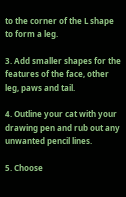to the corner of the L shape to form a leg.

3. Add smaller shapes for the features of the face, other leg, paws and tail.

4. Outline your cat with your drawing pen and rub out any unwanted pencil lines.

5. Choose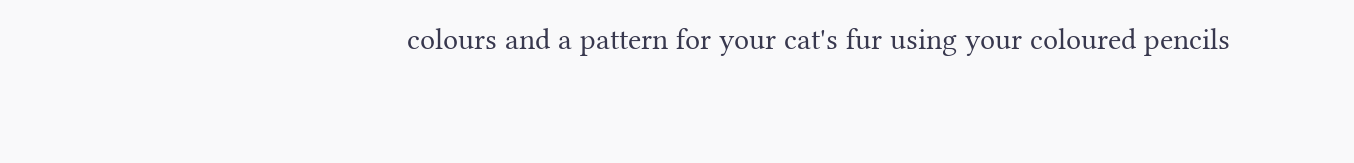colours and a pattern for your cat's fur using your coloured pencils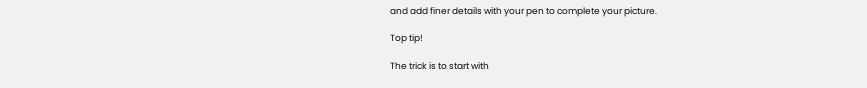and add finer details with your pen to complete your picture.

Top tip!

The trick is to start with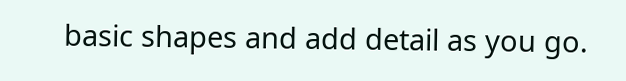basic shapes and add detail as you go.